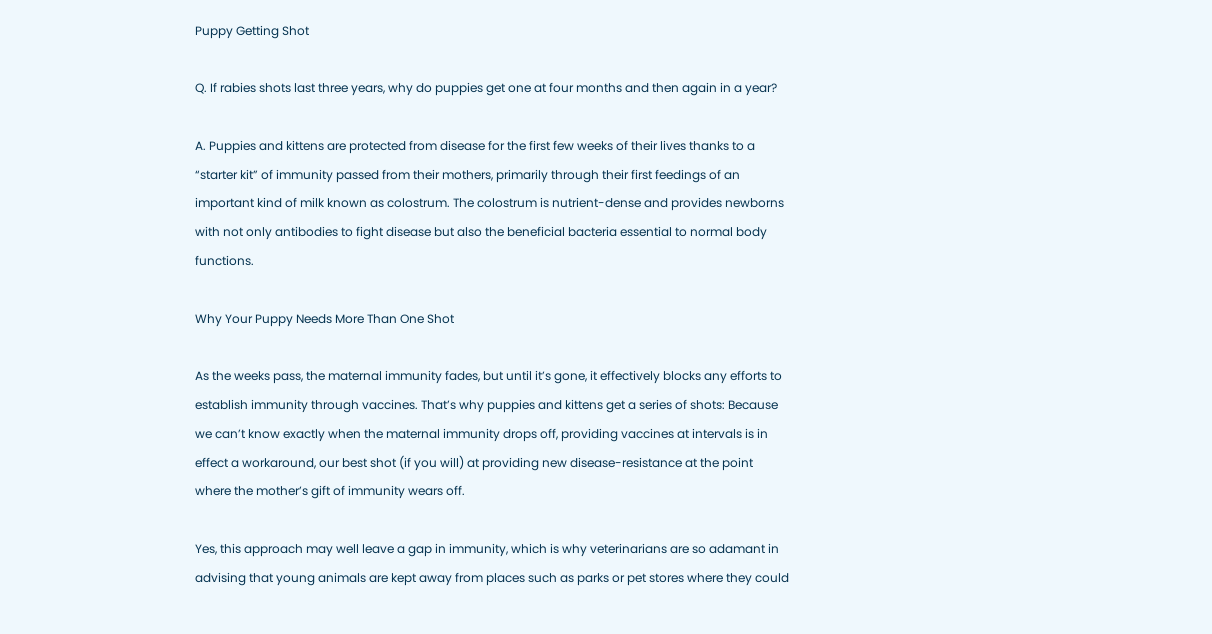Puppy Getting Shot

Q. If rabies shots last three years, why do puppies get one at four months and then again in a year?

A. Puppies and kittens are protected from disease for the first few weeks of their lives thanks to a “starter kit” of immunity passed from their mothers, primarily through their first feedings of an important kind of milk known as colostrum. The colostrum is nutrient-dense and provides newborns with not only antibodies to fight disease but also the beneficial bacteria essential to normal body functions.

Why Your Puppy Needs More Than One Shot

As the weeks pass, the maternal immunity fades, but until it’s gone, it effectively blocks any efforts to establish immunity through vaccines. That’s why puppies and kittens get a series of shots: Because we can’t know exactly when the maternal immunity drops off, providing vaccines at intervals is in effect a workaround, our best shot (if you will) at providing new disease-resistance at the point where the mother’s gift of immunity wears off.

Yes, this approach may well leave a gap in immunity, which is why veterinarians are so adamant in advising that young animals are kept away from places such as parks or pet stores where they could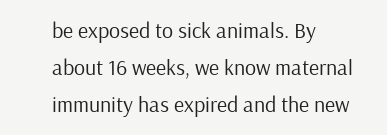be exposed to sick animals. By about 16 weeks, we know maternal immunity has expired and the new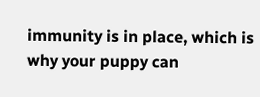immunity is in place, which is why your puppy can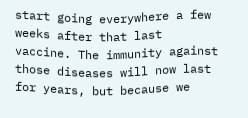start going everywhere a few weeks after that last vaccine. The immunity against those diseases will now last for years, but because we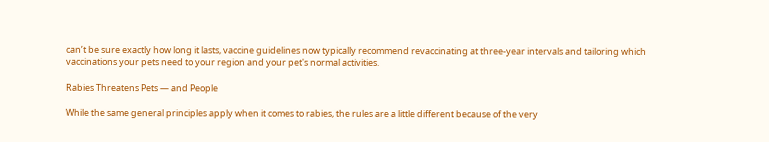can’t be sure exactly how long it lasts, vaccine guidelines now typically recommend revaccinating at three-year intervals and tailoring which vaccinations your pets need to your region and your pet's normal activities.

Rabies Threatens Pets — and People

While the same general principles apply when it comes to rabies, the rules are a little different because of the very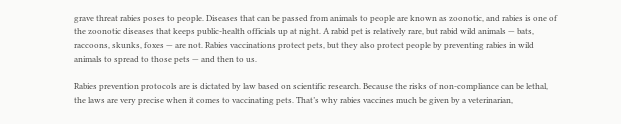grave threat rabies poses to people. Diseases that can be passed from animals to people are known as zoonotic, and rabies is one of the zoonotic diseases that keeps public-health officials up at night. A rabid pet is relatively rare, but rabid wild animals — bats, raccoons, skunks, foxes — are not. Rabies vaccinations protect pets, but they also protect people by preventing rabies in wild animals to spread to those pets — and then to us.

Rabies prevention protocols are is dictated by law based on scientific research. Because the risks of non-compliance can be lethal, the laws are very precise when it comes to vaccinating pets. That’s why rabies vaccines much be given by a veterinarian,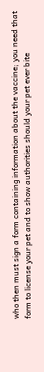who then must sign a form containing information about the vaccine; you need that form to license your pet and to show authorities should your pet ever bite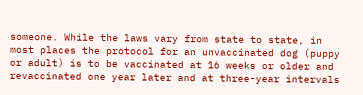someone. While the laws vary from state to state, in most places the protocol for an unvaccinated dog (puppy or adult) is to be vaccinated at 16 weeks or older and revaccinated one year later and at three-year intervals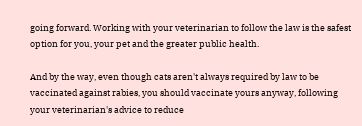going forward. Working with your veterinarian to follow the law is the safest option for you, your pet and the greater public health.

And by the way, even though cats aren't always required by law to be vaccinated against rabies, you should vaccinate yours anyway, following your veterinarian's advice to reduce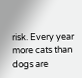risk. Every year more cats than dogs are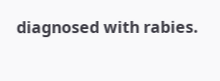diagnosed with rabies.